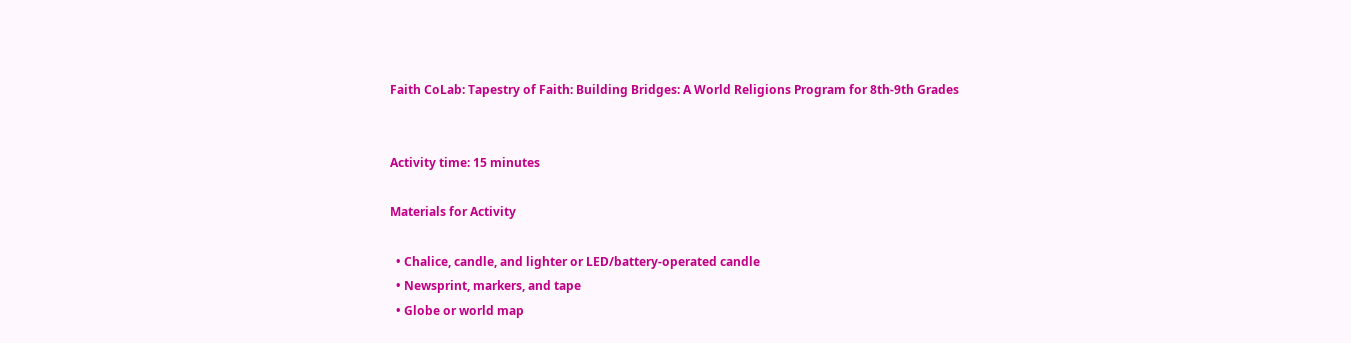Faith CoLab: Tapestry of Faith: Building Bridges: A World Religions Program for 8th-9th Grades


Activity time: 15 minutes

Materials for Activity

  • Chalice, candle, and lighter or LED/battery-operated candle
  • Newsprint, markers, and tape
  • Globe or world map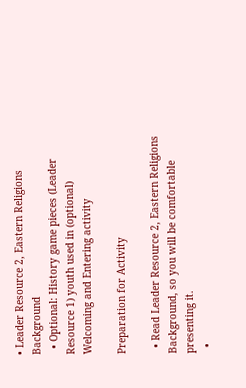• Leader Resource 2, Eastern Religions Background
  • Optional: History game pieces (Leader Resource 1) youth used in (optional) Welcoming and Entering activity

Preparation for Activity

  • Read Leader Resource 2, Eastern Religions Background, so you will be comfortable presenting it.
  •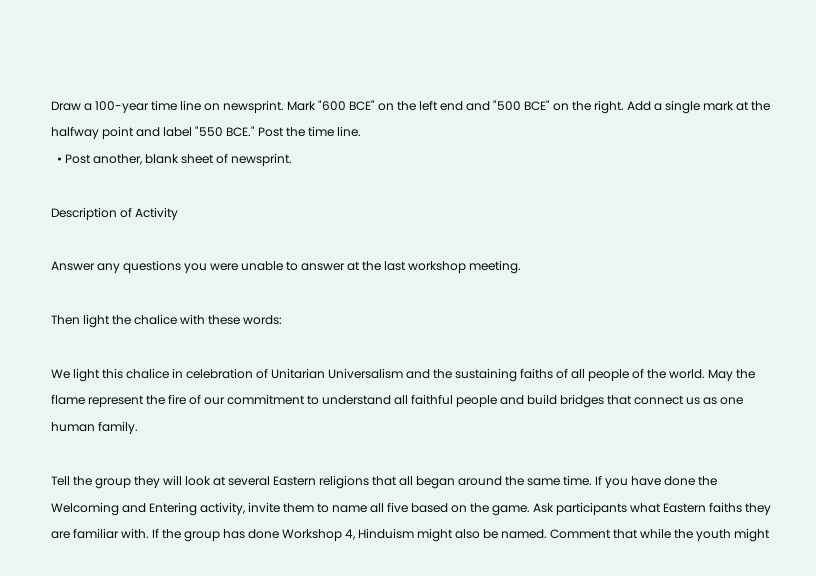Draw a 100-year time line on newsprint. Mark "600 BCE" on the left end and "500 BCE" on the right. Add a single mark at the halfway point and label "550 BCE." Post the time line.
  • Post another, blank sheet of newsprint.

Description of Activity

Answer any questions you were unable to answer at the last workshop meeting.

Then light the chalice with these words:

We light this chalice in celebration of Unitarian Universalism and the sustaining faiths of all people of the world. May the flame represent the fire of our commitment to understand all faithful people and build bridges that connect us as one human family.

Tell the group they will look at several Eastern religions that all began around the same time. If you have done the Welcoming and Entering activity, invite them to name all five based on the game. Ask participants what Eastern faiths they are familiar with. If the group has done Workshop 4, Hinduism might also be named. Comment that while the youth might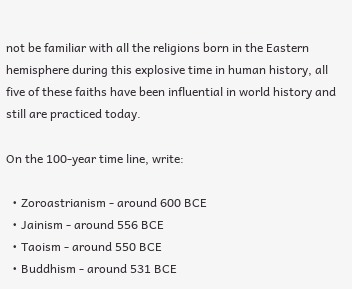not be familiar with all the religions born in the Eastern hemisphere during this explosive time in human history, all five of these faiths have been influential in world history and still are practiced today.

On the 100-year time line, write:

  • Zoroastrianism - around 600 BCE
  • Jainism - around 556 BCE
  • Taoism - around 550 BCE
  • Buddhism - around 531 BCE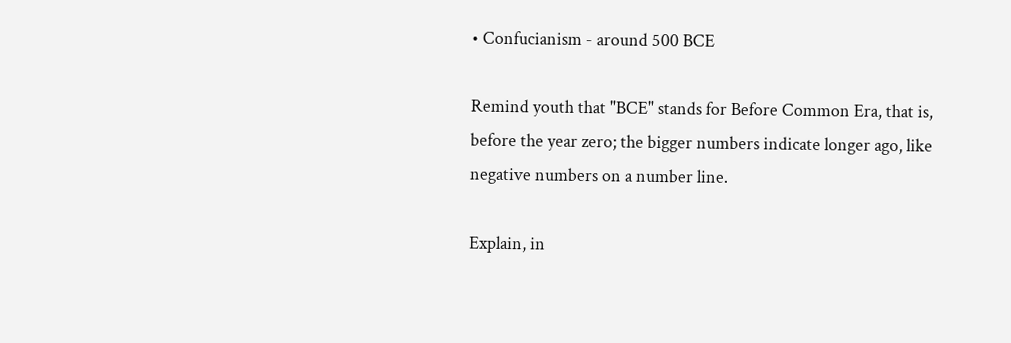• Confucianism - around 500 BCE

Remind youth that "BCE" stands for Before Common Era, that is, before the year zero; the bigger numbers indicate longer ago, like negative numbers on a number line.

Explain, in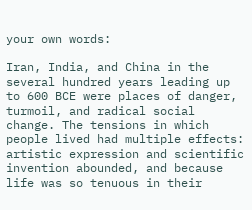your own words:

Iran, India, and China in the several hundred years leading up to 600 BCE were places of danger, turmoil, and radical social change. The tensions in which people lived had multiple effects: artistic expression and scientific invention abounded, and because life was so tenuous in their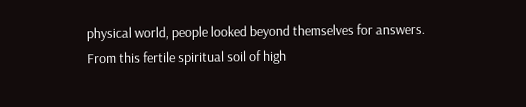physical world, people looked beyond themselves for answers. From this fertile spiritual soil of high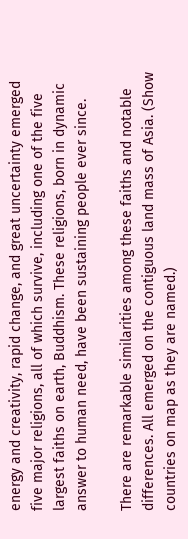energy and creativity, rapid change, and great uncertainty emerged five major religions, all of which survive, including one of the five largest faiths on earth, Buddhism. These religions, born in dynamic answer to human need, have been sustaining people ever since.

There are remarkable similarities among these faiths and notable differences. All emerged on the contiguous land mass of Asia. (Show countries on map as they are named.)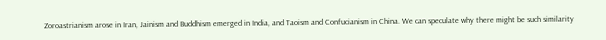Zoroastrianism arose in Iran, Jainism and Buddhism emerged in India, and Taoism and Confucianism in China. We can speculate why there might be such similarity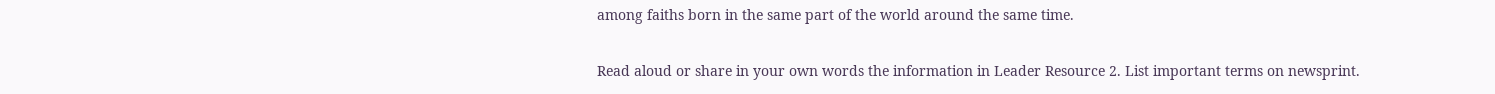among faiths born in the same part of the world around the same time.

Read aloud or share in your own words the information in Leader Resource 2. List important terms on newsprint.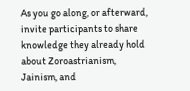As you go along, or afterward, invite participants to share knowledge they already hold about Zoroastrianism, Jainism, and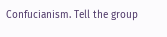Confucianism. Tell the group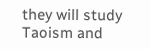they will study Taoism and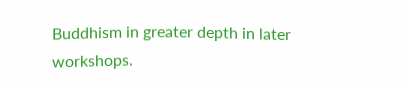Buddhism in greater depth in later workshops.